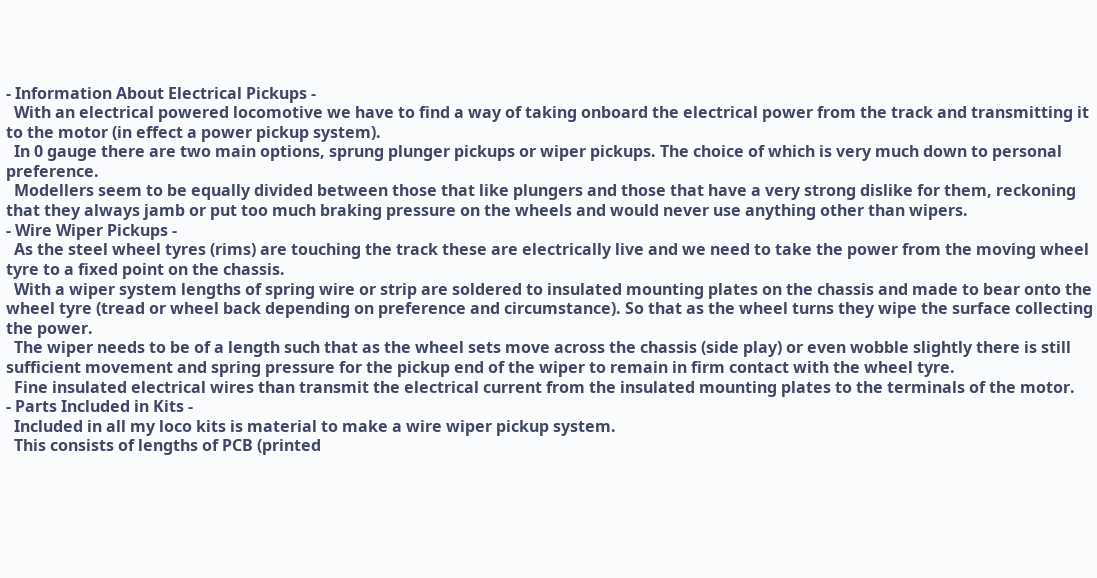- Information About Electrical Pickups -
  With an electrical powered locomotive we have to find a way of taking onboard the electrical power from the track and transmitting it to the motor (in effect a power pickup system).
  In 0 gauge there are two main options, sprung plunger pickups or wiper pickups. The choice of which is very much down to personal preference.
  Modellers seem to be equally divided between those that like plungers and those that have a very strong dislike for them, reckoning that they always jamb or put too much braking pressure on the wheels and would never use anything other than wipers.
- Wire Wiper Pickups -
  As the steel wheel tyres (rims) are touching the track these are electrically live and we need to take the power from the moving wheel tyre to a fixed point on the chassis.
  With a wiper system lengths of spring wire or strip are soldered to insulated mounting plates on the chassis and made to bear onto the wheel tyre (tread or wheel back depending on preference and circumstance). So that as the wheel turns they wipe the surface collecting the power.
  The wiper needs to be of a length such that as the wheel sets move across the chassis (side play) or even wobble slightly there is still sufficient movement and spring pressure for the pickup end of the wiper to remain in firm contact with the wheel tyre.
  Fine insulated electrical wires than transmit the electrical current from the insulated mounting plates to the terminals of the motor.
- Parts Included in Kits -
  Included in all my loco kits is material to make a wire wiper pickup system.
  This consists of lengths of PCB (printed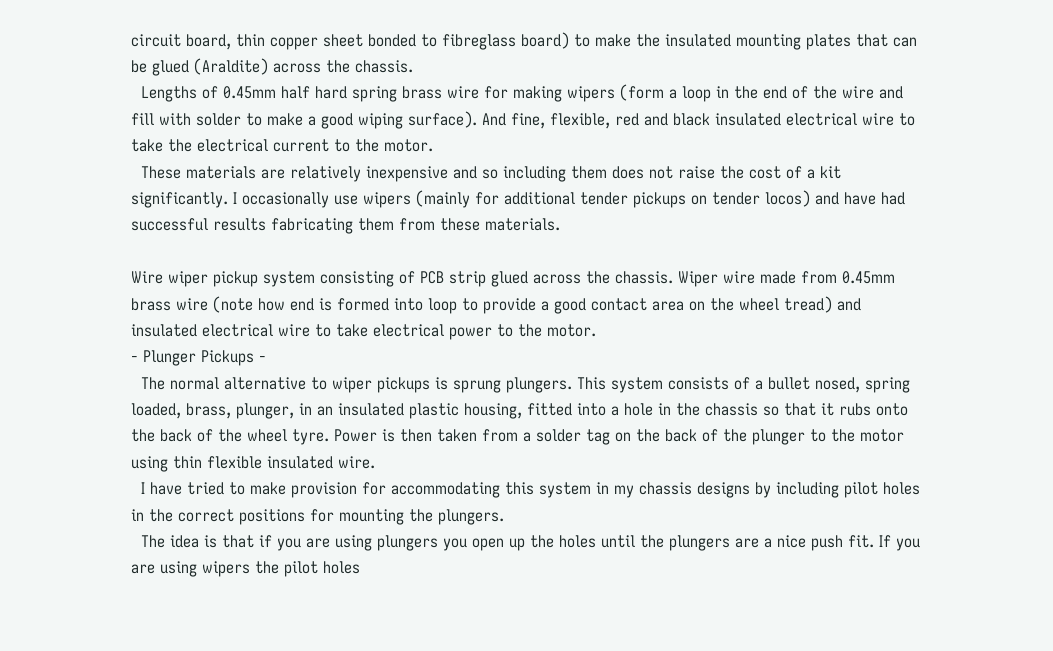circuit board, thin copper sheet bonded to fibreglass board) to make the insulated mounting plates that can be glued (Araldite) across the chassis.
  Lengths of 0.45mm half hard spring brass wire for making wipers (form a loop in the end of the wire and fill with solder to make a good wiping surface). And fine, flexible, red and black insulated electrical wire to take the electrical current to the motor.
  These materials are relatively inexpensive and so including them does not raise the cost of a kit significantly. I occasionally use wipers (mainly for additional tender pickups on tender locos) and have had successful results fabricating them from these materials.

Wire wiper pickup system consisting of PCB strip glued across the chassis. Wiper wire made from 0.45mm brass wire (note how end is formed into loop to provide a good contact area on the wheel tread) and insulated electrical wire to take electrical power to the motor.
- Plunger Pickups -
  The normal alternative to wiper pickups is sprung plungers. This system consists of a bullet nosed, spring loaded, brass, plunger, in an insulated plastic housing, fitted into a hole in the chassis so that it rubs onto the back of the wheel tyre. Power is then taken from a solder tag on the back of the plunger to the motor using thin flexible insulated wire.
  I have tried to make provision for accommodating this system in my chassis designs by including pilot holes in the correct positions for mounting the plungers.
  The idea is that if you are using plungers you open up the holes until the plungers are a nice push fit. If you are using wipers the pilot holes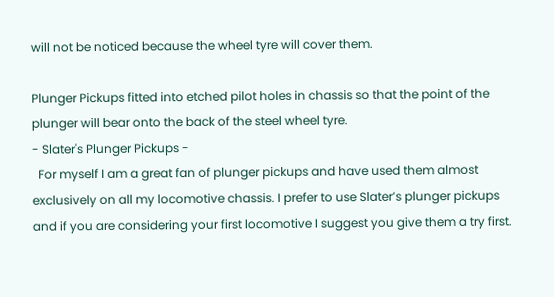will not be noticed because the wheel tyre will cover them.

Plunger Pickups fitted into etched pilot holes in chassis so that the point of the plunger will bear onto the back of the steel wheel tyre.
- Slater's Plunger Pickups -
  For myself I am a great fan of plunger pickups and have used them almost exclusively on all my locomotive chassis. I prefer to use Slater’s plunger pickups and if you are considering your first locomotive I suggest you give them a try first.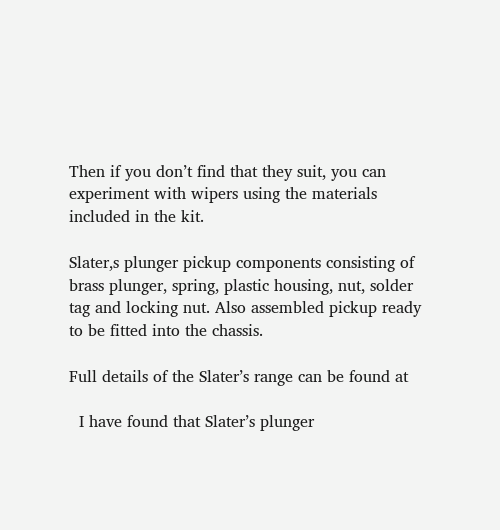Then if you don’t find that they suit, you can experiment with wipers using the materials included in the kit.

Slater,s plunger pickup components consisting of brass plunger, spring, plastic housing, nut, solder tag and locking nut. Also assembled pickup ready to be fitted into the chassis.

Full details of the Slater’s range can be found at

  I have found that Slater’s plunger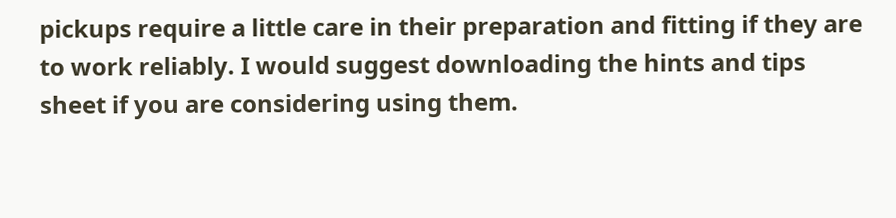pickups require a little care in their preparation and fitting if they are to work reliably. I would suggest downloading the hints and tips sheet if you are considering using them.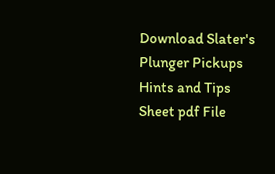Download Slater's Plunger Pickups
Hints and Tips Sheet pdf File